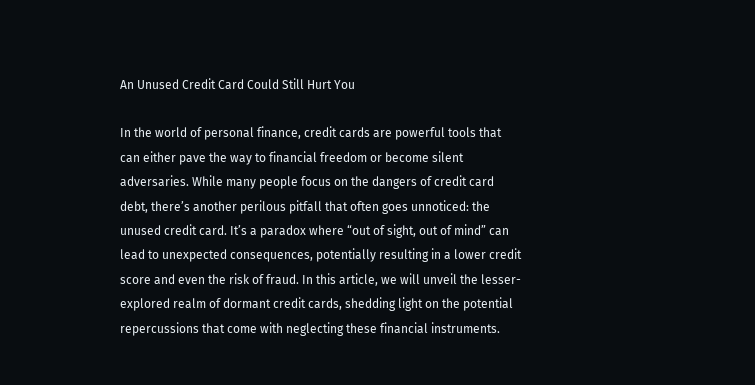An Unused Credit Card Could Still Hurt You

In the world of personal finance, credit cards are powerful tools that can either pave the way to financial freedom or become silent adversaries. While many people focus on the dangers of credit card debt, there’s another perilous pitfall that often goes unnoticed: the unused credit card. It’s a paradox where “out of sight, out of mind” can lead to unexpected consequences, potentially resulting in a lower credit score and even the risk of fraud. In this article, we will unveil the lesser-explored realm of dormant credit cards, shedding light on the potential repercussions that come with neglecting these financial instruments.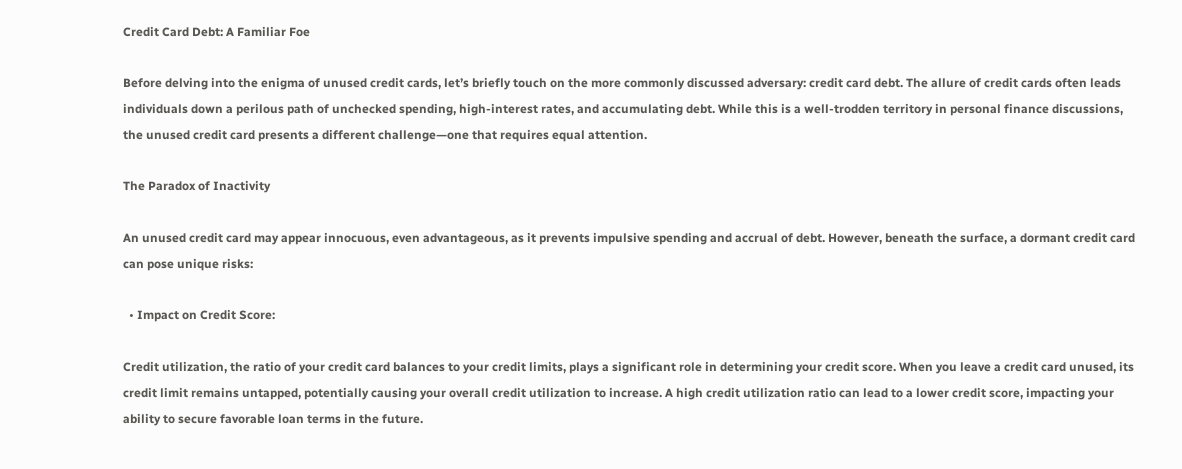Credit Card Debt: A Familiar Foe

Before delving into the enigma of unused credit cards, let’s briefly touch on the more commonly discussed adversary: credit card debt. The allure of credit cards often leads individuals down a perilous path of unchecked spending, high-interest rates, and accumulating debt. While this is a well-trodden territory in personal finance discussions, the unused credit card presents a different challenge—one that requires equal attention.

The Paradox of Inactivity

An unused credit card may appear innocuous, even advantageous, as it prevents impulsive spending and accrual of debt. However, beneath the surface, a dormant credit card can pose unique risks:

  • Impact on Credit Score:

Credit utilization, the ratio of your credit card balances to your credit limits, plays a significant role in determining your credit score. When you leave a credit card unused, its credit limit remains untapped, potentially causing your overall credit utilization to increase. A high credit utilization ratio can lead to a lower credit score, impacting your ability to secure favorable loan terms in the future.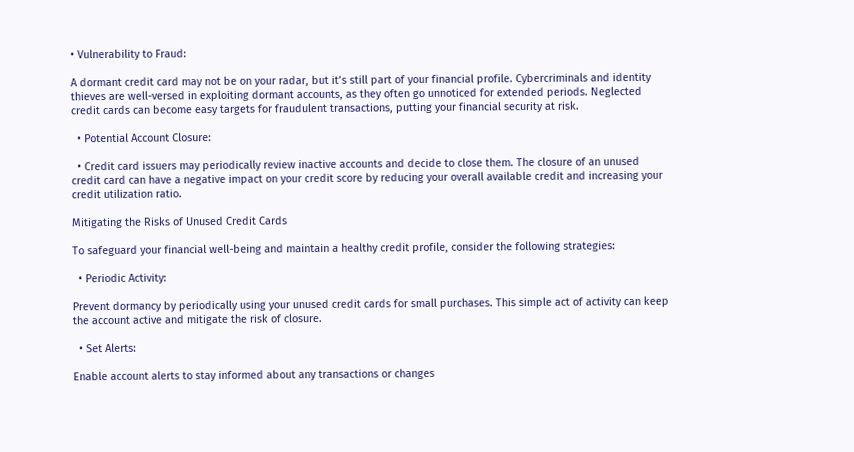• Vulnerability to Fraud:

A dormant credit card may not be on your radar, but it’s still part of your financial profile. Cybercriminals and identity thieves are well-versed in exploiting dormant accounts, as they often go unnoticed for extended periods. Neglected credit cards can become easy targets for fraudulent transactions, putting your financial security at risk.

  • Potential Account Closure:

  • Credit card issuers may periodically review inactive accounts and decide to close them. The closure of an unused credit card can have a negative impact on your credit score by reducing your overall available credit and increasing your credit utilization ratio.

Mitigating the Risks of Unused Credit Cards

To safeguard your financial well-being and maintain a healthy credit profile, consider the following strategies:

  • Periodic Activity:

Prevent dormancy by periodically using your unused credit cards for small purchases. This simple act of activity can keep the account active and mitigate the risk of closure.

  • Set Alerts:

Enable account alerts to stay informed about any transactions or changes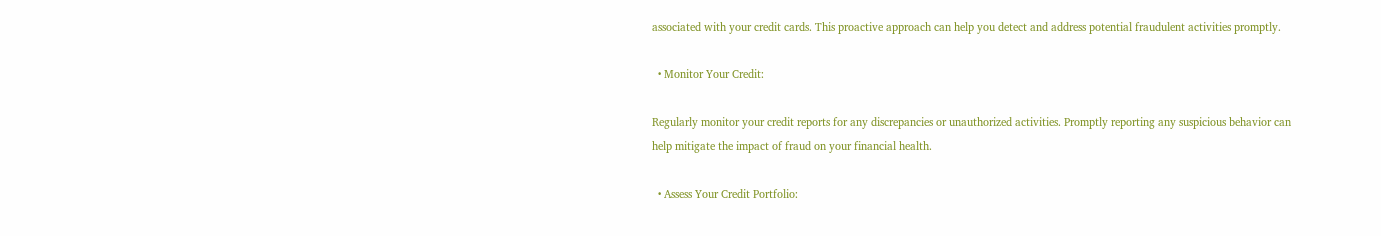associated with your credit cards. This proactive approach can help you detect and address potential fraudulent activities promptly.

  • Monitor Your Credit:

Regularly monitor your credit reports for any discrepancies or unauthorized activities. Promptly reporting any suspicious behavior can help mitigate the impact of fraud on your financial health.

  • Assess Your Credit Portfolio: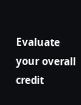Evaluate your overall credit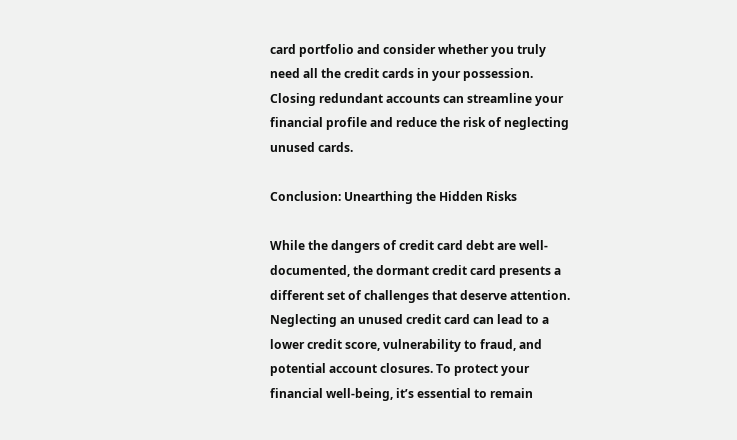card portfolio and consider whether you truly need all the credit cards in your possession. Closing redundant accounts can streamline your financial profile and reduce the risk of neglecting unused cards.

Conclusion: Unearthing the Hidden Risks

While the dangers of credit card debt are well-documented, the dormant credit card presents a different set of challenges that deserve attention. Neglecting an unused credit card can lead to a lower credit score, vulnerability to fraud, and potential account closures. To protect your financial well-being, it’s essential to remain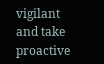vigilant and take proactive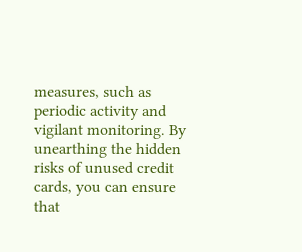measures, such as periodic activity and vigilant monitoring. By unearthing the hidden risks of unused credit cards, you can ensure that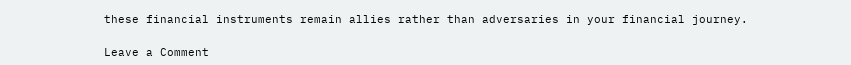these financial instruments remain allies rather than adversaries in your financial journey.

Leave a Comment